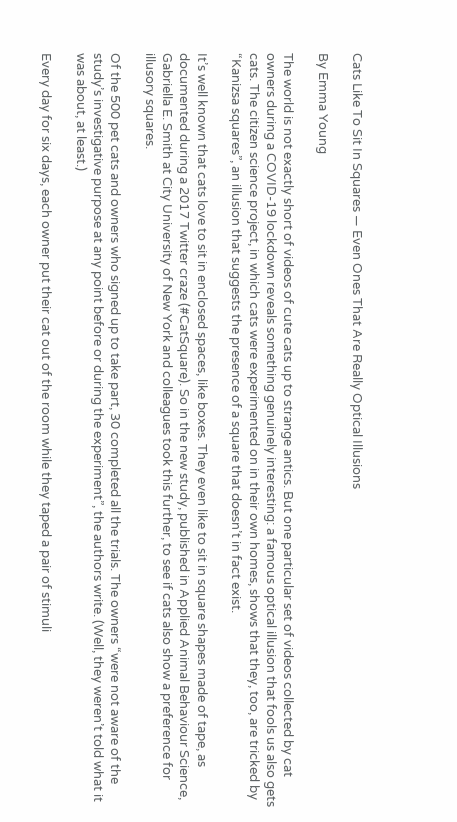Cats Like To Sit In Squares — Even Ones That Are Really Optical Illusions

By Emma Young

The world is not exactly short of videos of cute cats up to strange antics. But one particular set of videos collected by cat owners during a COVID-19 lockdown reveals something genuinely interesting: a famous optical illusion that fools us also gets cats. The citizen science project, in which cats were experimented on in their own homes, shows that they, too, are tricked by “Kanizsa squares”, an illusion that suggests the presence of a square that doesn’t in fact exist.

It’s well known that cats love to sit in enclosed spaces, like boxes. They even like to sit in square shapes made of tape, as documented during a 2017 Twitter craze (#CatSquare). So in the new study, published in Applied Animal Behaviour Science, Gabriella E. Smith at City University of New York and colleagues took this further, to see if cats also show a preference for illusory squares.

Of the 500 pet cats and owners who signed up to take part, 30 completed all the trials. The owners “were not aware of the study’s investigative purpose at any point before or during the experiment”, the authors write. (Well, they weren’t told what it was about, at least.)

Every day for six days, each owner put their cat out of the room while they taped a pair of stimuli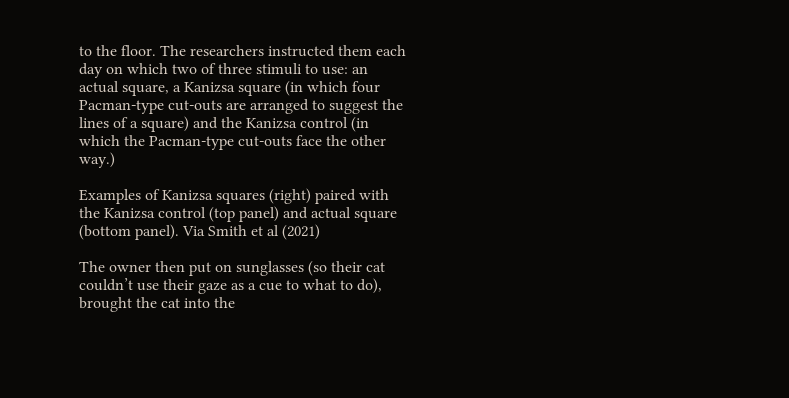to the floor. The researchers instructed them each day on which two of three stimuli to use: an actual square, a Kanizsa square (in which four Pacman-type cut-outs are arranged to suggest the lines of a square) and the Kanizsa control (in which the Pacman-type cut-outs face the other way.)

Examples of Kanizsa squares (right) paired with the Kanizsa control (top panel) and actual square (bottom panel). Via Smith et al (2021)

The owner then put on sunglasses (so their cat couldn’t use their gaze as a cue to what to do), brought the cat into the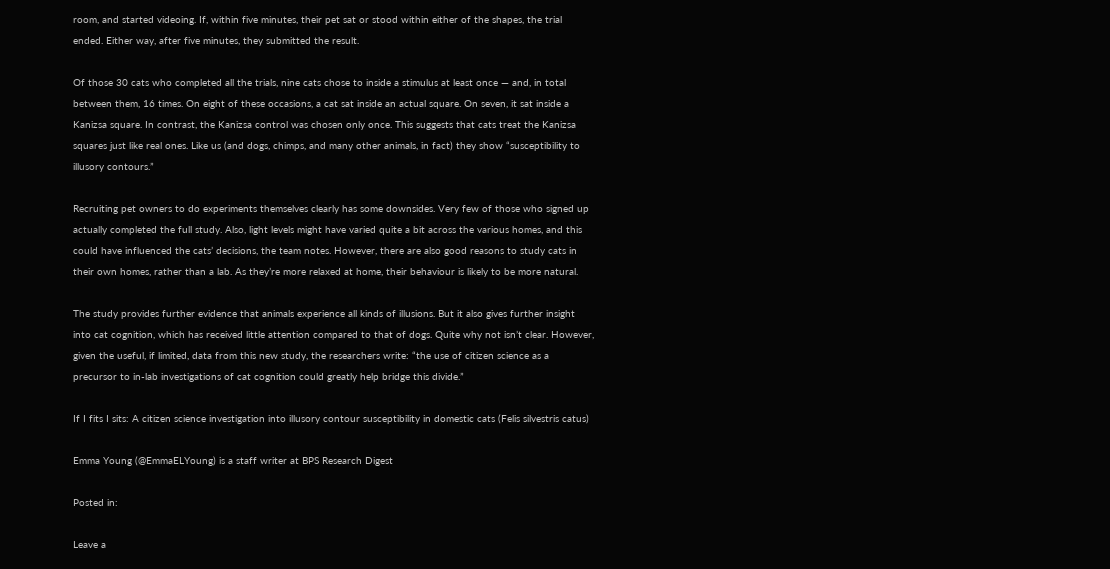room, and started videoing. If, within five minutes, their pet sat or stood within either of the shapes, the trial ended. Either way, after five minutes, they submitted the result.

Of those 30 cats who completed all the trials, nine cats chose to inside a stimulus at least once — and, in total between them, 16 times. On eight of these occasions, a cat sat inside an actual square. On seven, it sat inside a Kanizsa square. In contrast, the Kanizsa control was chosen only once. This suggests that cats treat the Kanizsa squares just like real ones. Like us (and dogs, chimps, and many other animals, in fact) they show “susceptibility to illusory contours.”

Recruiting pet owners to do experiments themselves clearly has some downsides. Very few of those who signed up actually completed the full study. Also, light levels might have varied quite a bit across the various homes, and this could have influenced the cats’ decisions, the team notes. However, there are also good reasons to study cats in their own homes, rather than a lab. As they’re more relaxed at home, their behaviour is likely to be more natural.

The study provides further evidence that animals experience all kinds of illusions. But it also gives further insight into cat cognition, which has received little attention compared to that of dogs. Quite why not isn’t clear. However, given the useful, if limited, data from this new study, the researchers write: “the use of citizen science as a precursor to in-lab investigations of cat cognition could greatly help bridge this divide.”

If I fits I sits: A citizen science investigation into illusory contour susceptibility in domestic cats (Felis silvestris catus)

Emma Young (@EmmaELYoung) is a staff writer at BPS Research Digest

Posted in:

Leave a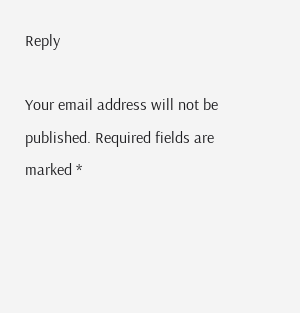Reply

Your email address will not be published. Required fields are marked *